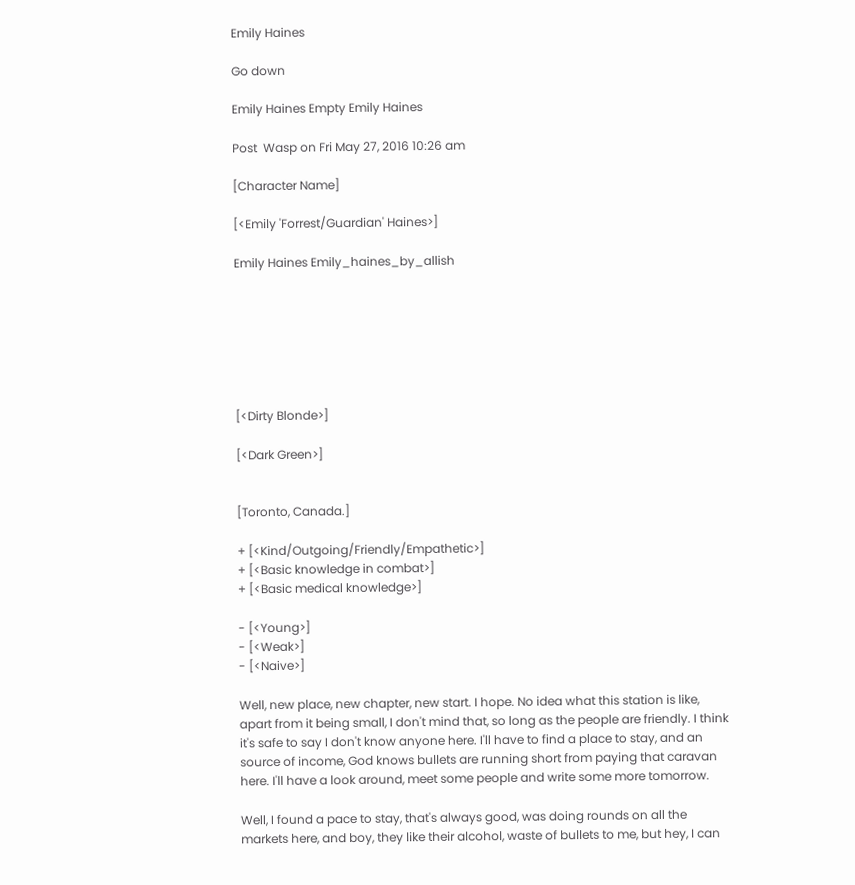Emily Haines

Go down

Emily Haines Empty Emily Haines

Post  Wasp on Fri May 27, 2016 10:26 am

[Character Name]

[<Emily 'Forrest/Guardian' Haines>]

Emily Haines Emily_haines_by_allish







[<Dirty Blonde>]

[<Dark Green>]


[Toronto, Canada.]

+ [<Kind/Outgoing/Friendly/Empathetic>]
+ [<Basic knowledge in combat>]
+ [<Basic medical knowledge>]

- [<Young>]
- [<Weak>]
- [<Naive>]

Well, new place, new chapter, new start. I hope. No idea what this station is like, apart from it being small, I don't mind that, so long as the people are friendly. I think it's safe to say I don't know anyone here. I'll have to find a place to stay, and an source of income, God knows bullets are running short from paying that caravan here. I'll have a look around, meet some people and write some more tomorrow.

Well, I found a pace to stay, that's always good, was doing rounds on all the markets here, and boy, they like their alcohol, waste of bullets to me, but hey, I can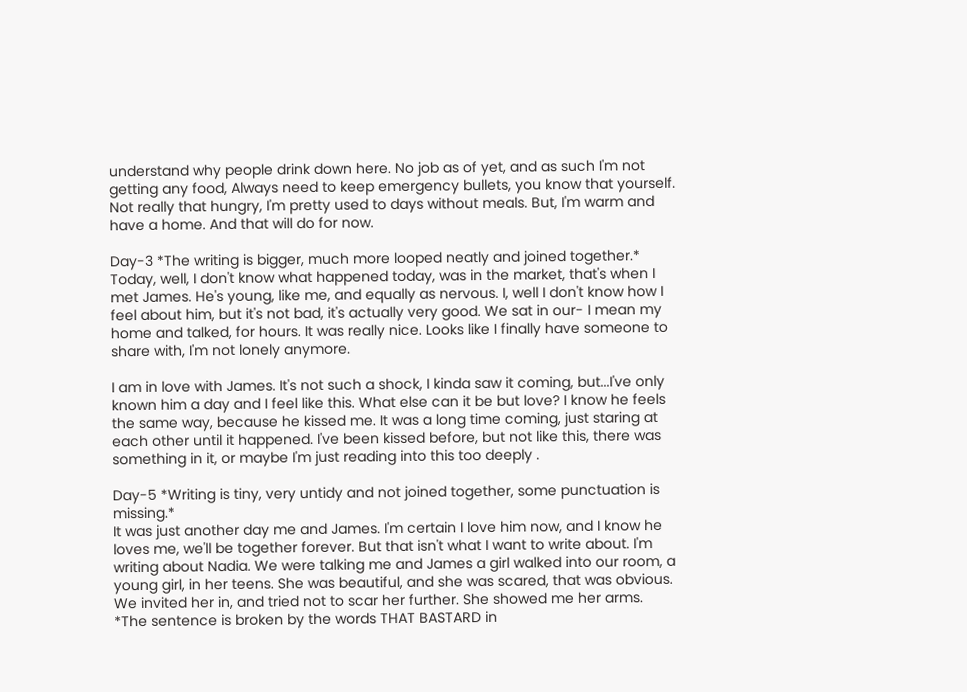understand why people drink down here. No job as of yet, and as such I'm not getting any food, Always need to keep emergency bullets, you know that yourself. Not really that hungry, I'm pretty used to days without meals. But, I'm warm and have a home. And that will do for now.

Day-3 *The writing is bigger, much more looped neatly and joined together.*
Today, well, I don't know what happened today, was in the market, that's when I met James. He's young, like me, and equally as nervous. I, well I don't know how I feel about him, but it's not bad, it's actually very good. We sat in our- I mean my home and talked, for hours. It was really nice. Looks like I finally have someone to share with, I'm not lonely anymore.

I am in love with James. It's not such a shock, I kinda saw it coming, but...I've only known him a day and I feel like this. What else can it be but love? I know he feels the same way, because he kissed me. It was a long time coming, just staring at each other until it happened. I've been kissed before, but not like this, there was something in it, or maybe I'm just reading into this too deeply .

Day-5 *Writing is tiny, very untidy and not joined together, some punctuation is missing.*
It was just another day me and James. I'm certain I love him now, and I know he loves me, we'll be together forever. But that isn't what I want to write about. I'm writing about Nadia. We were talking me and James a girl walked into our room, a young girl, in her teens. She was beautiful, and she was scared, that was obvious. We invited her in, and tried not to scar her further. She showed me her arms.
*The sentence is broken by the words THAT BASTARD in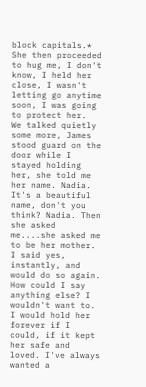block capitals.*
She then proceeded to hug me, I don't know, I held her close, I wasn't letting go anytime soon, I was going to protect her.
We talked quietly some more, James stood guard on the door while I stayed holding her, she told me her name. Nadia. It's a beautiful name, don't you think? Nadia. Then she asked me....she asked me to be her mother. I said yes, instantly, and would do so again. How could I say anything else? I wouldn't want to. I would hold her forever if I could, if it kept her safe and loved. I've always wanted a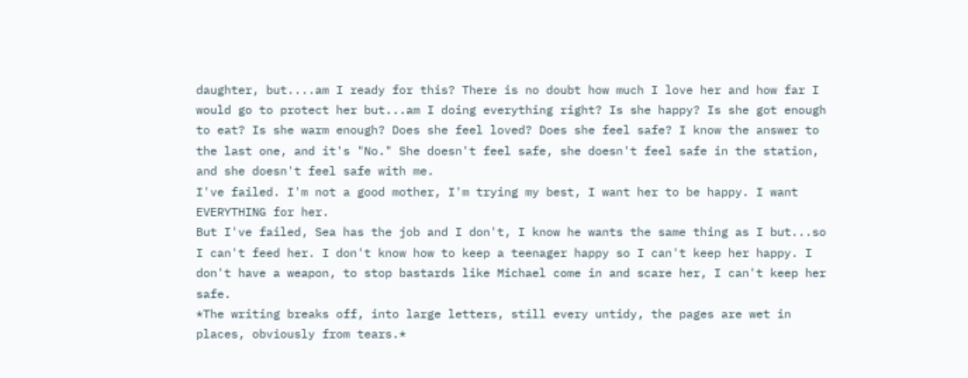daughter, but....am I ready for this? There is no doubt how much I love her and how far I would go to protect her but...am I doing everything right? Is she happy? Is she got enough to eat? Is she warm enough? Does she feel loved? Does she feel safe? I know the answer to the last one, and it's "No." She doesn't feel safe, she doesn't feel safe in the station, and she doesn't feel safe with me.
I've failed. I'm not a good mother, I'm trying my best, I want her to be happy. I want EVERYTHING for her.
But I've failed, Sea has the job and I don't, I know he wants the same thing as I but...so I can't feed her. I don't know how to keep a teenager happy so I can't keep her happy. I don't have a weapon, to stop bastards like Michael come in and scare her, I can't keep her safe.
*The writing breaks off, into large letters, still every untidy, the pages are wet in places, obviously from tears.*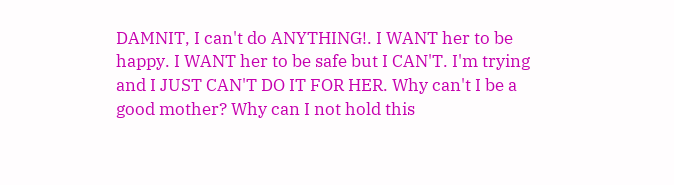DAMNIT, I can't do ANYTHING!. I WANT her to be happy. I WANT her to be safe but I CAN'T. I'm trying and I JUST CAN'T DO IT FOR HER. Why can't I be a good mother? Why can I not hold this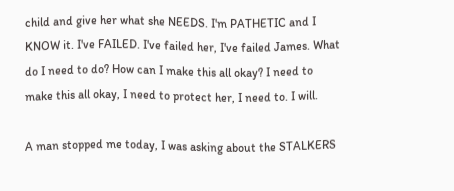child and give her what she NEEDS. I'm PATHETIC and I KNOW it. I've FAILED. I've failed her, I've failed James. What do I need to do? How can I make this all okay? I need to make this all okay, I need to protect her, I need to. I will.

A man stopped me today, I was asking about the STALKERS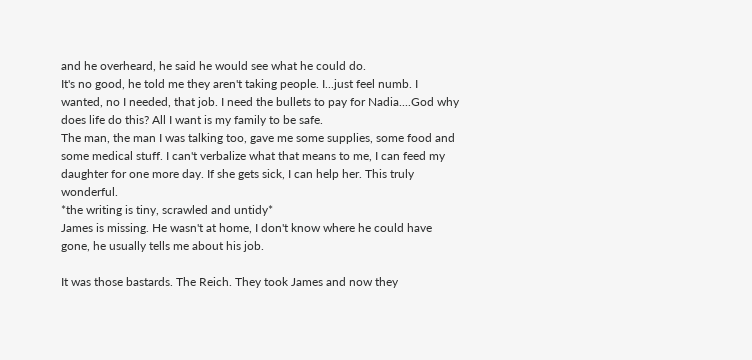and he overheard, he said he would see what he could do.
It's no good, he told me they aren't taking people. I...just feel numb. I wanted, no I needed, that job. I need the bullets to pay for Nadia....God why does life do this? All I want is my family to be safe.
The man, the man I was talking too, gave me some supplies, some food and some medical stuff. I can't verbalize what that means to me, I can feed my daughter for one more day. If she gets sick, I can help her. This truly wonderful.
*the writing is tiny, scrawled and untidy*
James is missing. He wasn't at home, I don't know where he could have gone, he usually tells me about his job.

It was those bastards. The Reich. They took James and now they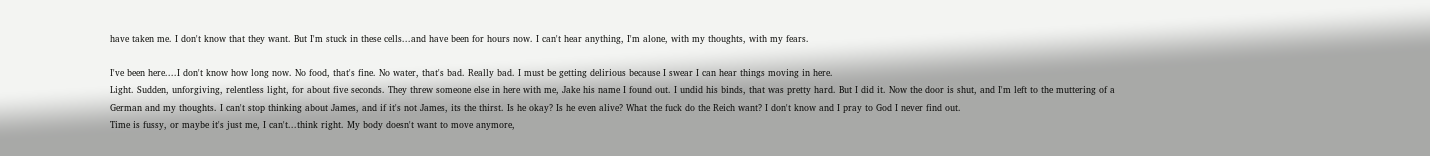have taken me. I don't know that they want. But I'm stuck in these cells...and have been for hours now. I can't hear anything, I'm alone, with my thoughts, with my fears.

I've been here....I don't know how long now. No food, that's fine. No water, that's bad. Really bad. I must be getting delirious because I swear I can hear things moving in here.
Light. Sudden, unforgiving, relentless light, for about five seconds. They threw someone else in here with me, Jake his name I found out. I undid his binds, that was pretty hard. But I did it. Now the door is shut, and I'm left to the muttering of a German and my thoughts. I can't stop thinking about James, and if it's not James, its the thirst. Is he okay? Is he even alive? What the fuck do the Reich want? I don't know and I pray to God I never find out.
Time is fussy, or maybe it's just me, I can't...think right. My body doesn't want to move anymore,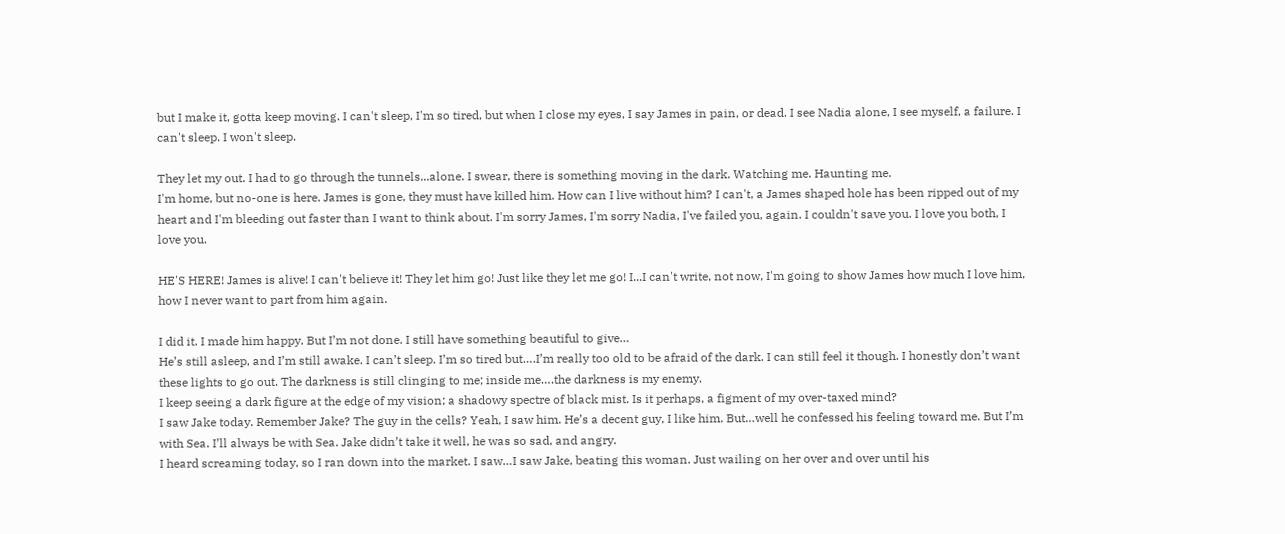but I make it, gotta keep moving. I can't sleep, I'm so tired, but when I close my eyes, I say James in pain, or dead. I see Nadia alone, I see myself, a failure. I can't sleep. I won't sleep.

They let my out. I had to go through the tunnels...alone. I swear, there is something moving in the dark. Watching me. Haunting me.
I'm home, but no-one is here. James is gone, they must have killed him. How can I live without him? I can't, a James shaped hole has been ripped out of my heart and I'm bleeding out faster than I want to think about. I'm sorry James, I'm sorry Nadia, I've failed you, again. I couldn't save you. I love you both, I love you.

HE'S HERE! James is alive! I can't believe it! They let him go! Just like they let me go! I...I can't write, not now, I'm going to show James how much I love him, how I never want to part from him again.

I did it. I made him happy. But I’m not done. I still have something beautiful to give…
He’s still asleep, and I’m still awake. I can’t sleep. I’m so tired but….I’m really too old to be afraid of the dark. I can still feel it though. I honestly don’t want these lights to go out. The darkness is still clinging to me; inside me….the darkness is my enemy.
I keep seeing a dark figure at the edge of my vision; a shadowy spectre of black mist. Is it perhaps, a figment of my over-taxed mind?
I saw Jake today. Remember Jake? The guy in the cells? Yeah, I saw him. He’s a decent guy, I like him. But…well he confessed his feeling toward me. But I’m with Sea. I’ll always be with Sea. Jake didn’t take it well, he was so sad, and angry.
I heard screaming today, so I ran down into the market. I saw…I saw Jake, beating this woman. Just wailing on her over and over until his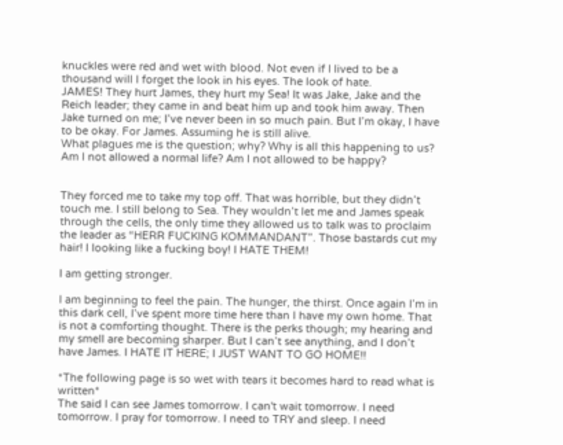knuckles were red and wet with blood. Not even if I lived to be a thousand will I forget the look in his eyes. The look of hate.
JAMES! They hurt James, they hurt my Sea! It was Jake, Jake and the Reich leader; they came in and beat him up and took him away. Then Jake turned on me; I’ve never been in so much pain. But I’m okay, I have to be okay. For James. Assuming he is still alive.
What plagues me is the question; why? Why is all this happening to us? Am I not allowed a normal life? Am I not allowed to be happy?


They forced me to take my top off. That was horrible, but they didn’t touch me. I still belong to Sea. They wouldn’t let me and James speak through the cells, the only time they allowed us to talk was to proclaim the leader as “HERR FUCKING KOMMANDANT”. Those bastards cut my hair! I looking like a fucking boy! I HATE THEM!

I am getting stronger.

I am beginning to feel the pain. The hunger, the thirst. Once again I’m in this dark cell, I’ve spent more time here than I have my own home. That is not a comforting thought. There is the perks though; my hearing and my smell are becoming sharper. But I can’t see anything, and I don’t have James. I HATE IT HERE; I JUST WANT TO GO HOME!!

*The following page is so wet with tears it becomes hard to read what is written*
The said I can see James tomorrow. I can't wait tomorrow. I need tomorrow. I pray for tomorrow. I need to TRY and sleep. I need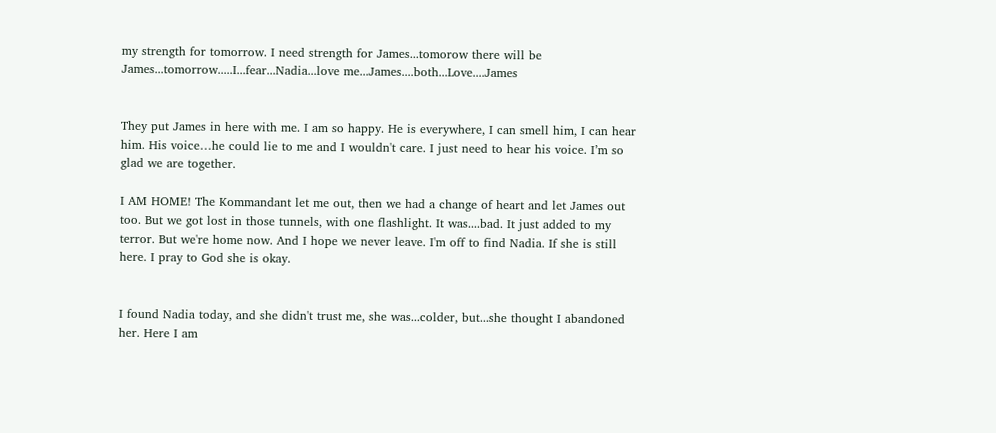my strength for tomorrow. I need strength for James...tomorow there will be James...tomorrow.....I...fear...Nadia...love me...James....both...Love....James


They put James in here with me. I am so happy. He is everywhere, I can smell him, I can hear him. His voice…he could lie to me and I wouldn't care. I just need to hear his voice. I’m so glad we are together.

I AM HOME! The Kommandant let me out, then we had a change of heart and let James out too. But we got lost in those tunnels, with one flashlight. It was....bad. It just added to my terror. But we're home now. And I hope we never leave. I'm off to find Nadia. If she is still here. I pray to God she is okay.


I found Nadia today, and she didn't trust me, she was...colder, but...she thought I abandoned her. Here I am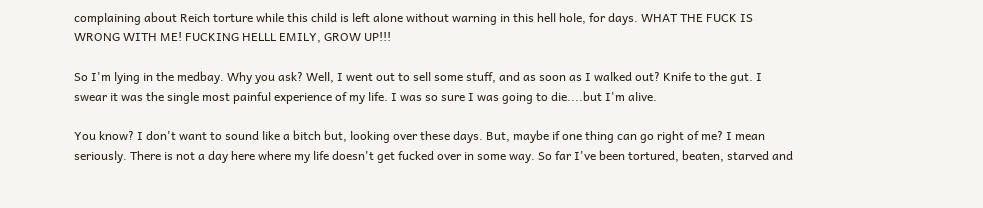complaining about Reich torture while this child is left alone without warning in this hell hole, for days. WHAT THE FUCK IS WRONG WITH ME! FUCKING HELLL EMILY, GROW UP!!!

So I'm lying in the medbay. Why you ask? Well, I went out to sell some stuff, and as soon as I walked out? Knife to the gut. I swear it was the single most painful experience of my life. I was so sure I was going to die....but I'm alive.

You know? I don't want to sound like a bitch but, looking over these days. But, maybe if one thing can go right of me? I mean seriously. There is not a day here where my life doesn't get fucked over in some way. So far I've been tortured, beaten, starved and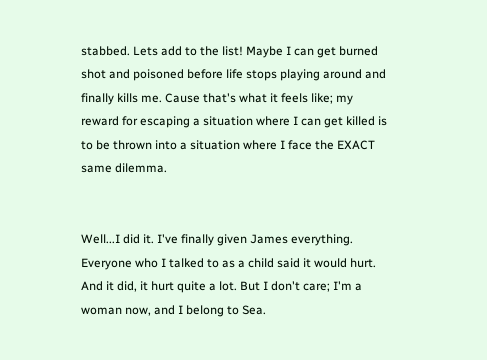stabbed. Lets add to the list! Maybe I can get burned shot and poisoned before life stops playing around and finally kills me. Cause that's what it feels like; my reward for escaping a situation where I can get killed is to be thrown into a situation where I face the EXACT same dilemma.


Well...I did it. I've finally given James everything. Everyone who I talked to as a child said it would hurt. And it did, it hurt quite a lot. But I don't care; I'm a woman now, and I belong to Sea.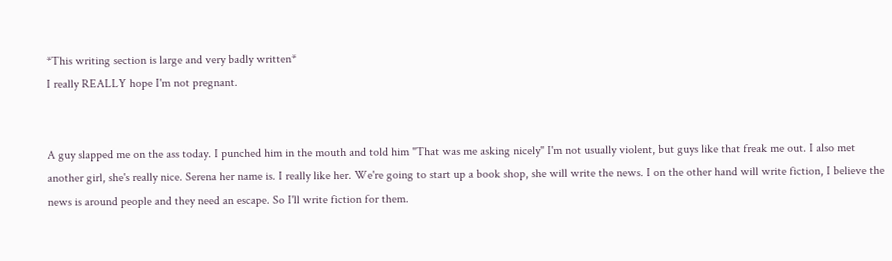*This writing section is large and very badly written*
I really REALLY hope I'm not pregnant.


A guy slapped me on the ass today. I punched him in the mouth and told him "That was me asking nicely" I'm not usually violent, but guys like that freak me out. I also met another girl, she's really nice. Serena her name is. I really like her. We're going to start up a book shop, she will write the news. I on the other hand will write fiction, I believe the news is around people and they need an escape. So I'll write fiction for them.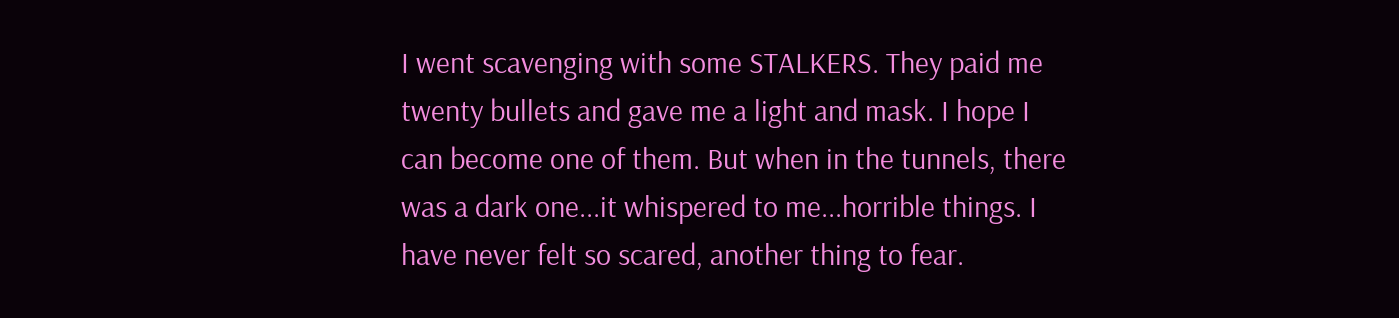I went scavenging with some STALKERS. They paid me twenty bullets and gave me a light and mask. I hope I can become one of them. But when in the tunnels, there was a dark one...it whispered to me...horrible things. I have never felt so scared, another thing to fear.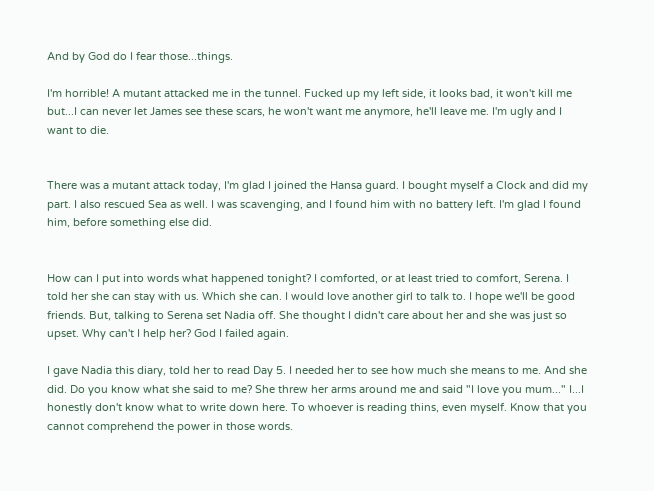And by God do I fear those...things.

I'm horrible! A mutant attacked me in the tunnel. Fucked up my left side, it looks bad, it won't kill me but...I can never let James see these scars, he won't want me anymore, he'll leave me. I'm ugly and I want to die.


There was a mutant attack today, I'm glad I joined the Hansa guard. I bought myself a Clock and did my part. I also rescued Sea as well. I was scavenging, and I found him with no battery left. I'm glad I found him, before something else did.


How can I put into words what happened tonight? I comforted, or at least tried to comfort, Serena. I told her she can stay with us. Which she can. I would love another girl to talk to. I hope we'll be good friends. But, talking to Serena set Nadia off. She thought I didn't care about her and she was just so upset. Why can't I help her? God I failed again.

I gave Nadia this diary, told her to read Day 5. I needed her to see how much she means to me. And she did. Do you know what she said to me? She threw her arms around me and said "I love you mum..." I...I honestly don't know what to write down here. To whoever is reading thins, even myself. Know that you cannot comprehend the power in those words.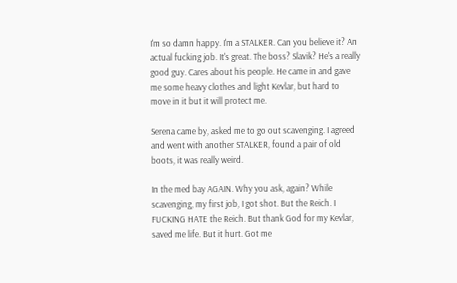I'm so damn happy. I'm a STALKER. Can you believe it? An actual fucking job. It's great. The boss? Slavik? He's a really good guy. Cares about his people. He came in and gave me some heavy clothes and light Kevlar, but hard to move in it but it will protect me.

Serena came by, asked me to go out scavenging. I agreed and went with another STALKER, found a pair of old boots, it was really weird.

In the med bay AGAIN. Why you ask, again? While scavenging, my first job, I got shot. But the Reich. I FUCKING HATE the Reich. But thank God for my Kevlar, saved me life. But it hurt. Got me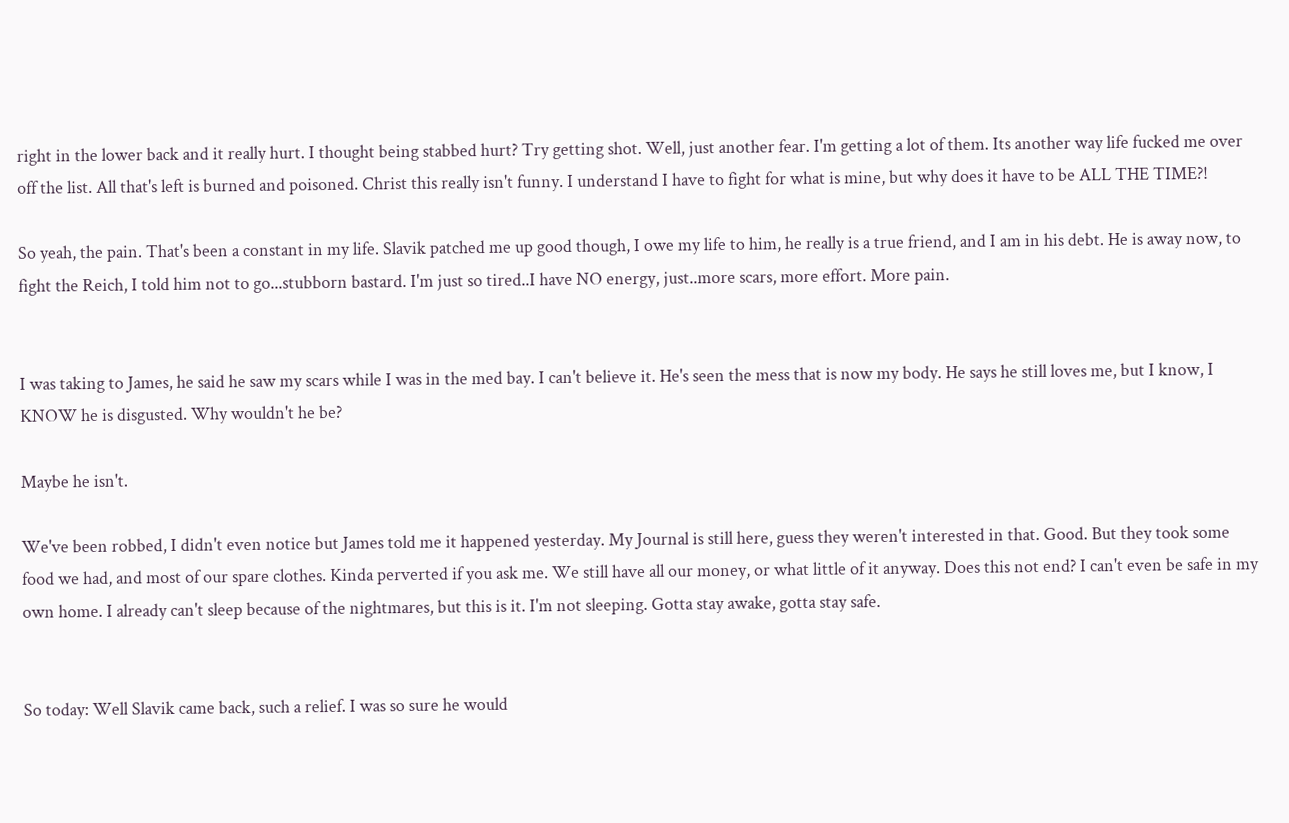right in the lower back and it really hurt. I thought being stabbed hurt? Try getting shot. Well, just another fear. I'm getting a lot of them. Its another way life fucked me over off the list. All that's left is burned and poisoned. Christ this really isn't funny. I understand I have to fight for what is mine, but why does it have to be ALL THE TIME?!

So yeah, the pain. That's been a constant in my life. Slavik patched me up good though, I owe my life to him, he really is a true friend, and I am in his debt. He is away now, to fight the Reich, I told him not to go...stubborn bastard. I'm just so tired..I have NO energy, just..more scars, more effort. More pain.


I was taking to James, he said he saw my scars while I was in the med bay. I can't believe it. He's seen the mess that is now my body. He says he still loves me, but I know, I KNOW he is disgusted. Why wouldn't he be?

Maybe he isn't.

We've been robbed, I didn't even notice but James told me it happened yesterday. My Journal is still here, guess they weren't interested in that. Good. But they took some food we had, and most of our spare clothes. Kinda perverted if you ask me. We still have all our money, or what little of it anyway. Does this not end? I can't even be safe in my own home. I already can't sleep because of the nightmares, but this is it. I'm not sleeping. Gotta stay awake, gotta stay safe.


So today: Well Slavik came back, such a relief. I was so sure he would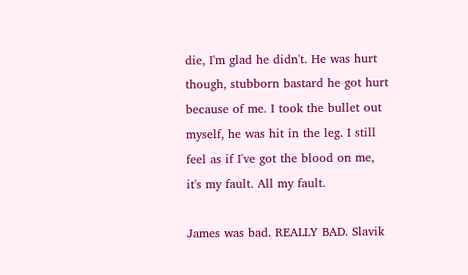die, I'm glad he didn't. He was hurt though, stubborn bastard he got hurt because of me. I took the bullet out myself, he was hit in the leg. I still feel as if I've got the blood on me, it's my fault. All my fault.

James was bad. REALLY BAD. Slavik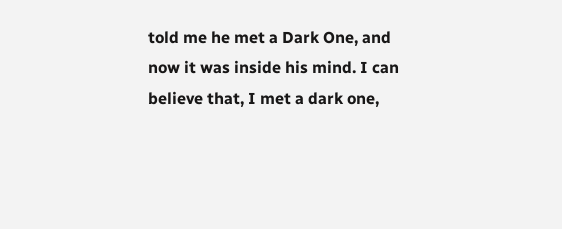told me he met a Dark One, and now it was inside his mind. I can believe that, I met a dark one,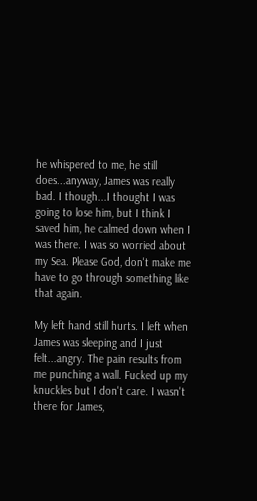he whispered to me, he still does...anyway, James was really bad. I though...I thought I was going to lose him, but I think I saved him, he calmed down when I was there. I was so worried about my Sea. Please God, don't make me have to go through something like that again.

My left hand still hurts. I left when James was sleeping and I just felt...angry. The pain results from me punching a wall. Fucked up my knuckles but I don't care. I wasn't there for James,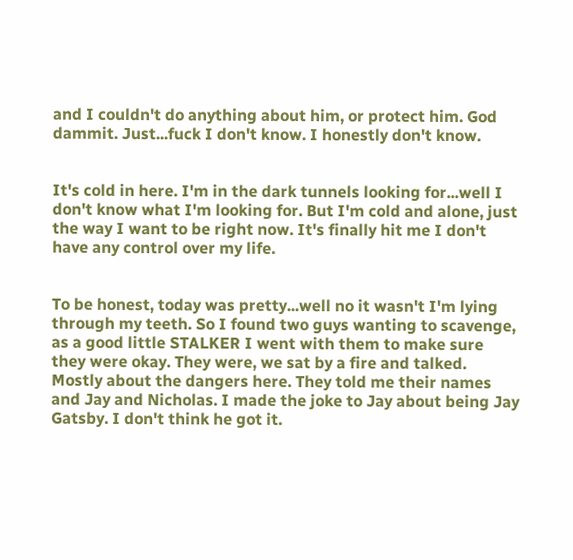and I couldn't do anything about him, or protect him. God dammit. Just...fuck I don't know. I honestly don't know.


It's cold in here. I'm in the dark tunnels looking for...well I don't know what I'm looking for. But I'm cold and alone, just the way I want to be right now. It's finally hit me I don't have any control over my life.


To be honest, today was pretty...well no it wasn't I'm lying through my teeth. So I found two guys wanting to scavenge, as a good little STALKER I went with them to make sure they were okay. They were, we sat by a fire and talked. Mostly about the dangers here. They told me their names and Jay and Nicholas. I made the joke to Jay about being Jay Gatsby. I don't think he got it.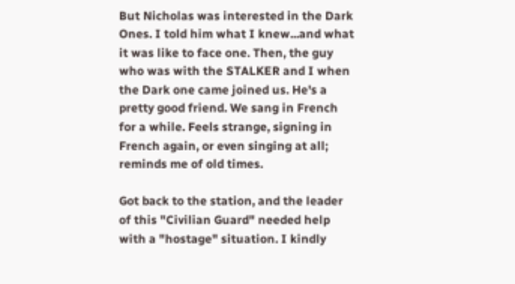But Nicholas was interested in the Dark Ones. I told him what I knew...and what it was like to face one. Then, the guy who was with the STALKER and I when the Dark one came joined us. He's a pretty good friend. We sang in French for a while. Feels strange, signing in French again, or even singing at all; reminds me of old times.

Got back to the station, and the leader of this "Civilian Guard" needed help with a "hostage" situation. I kindly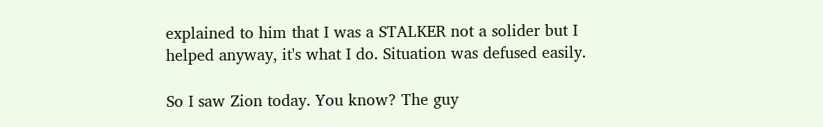explained to him that I was a STALKER not a solider but I helped anyway, it's what I do. Situation was defused easily.

So I saw Zion today. You know? The guy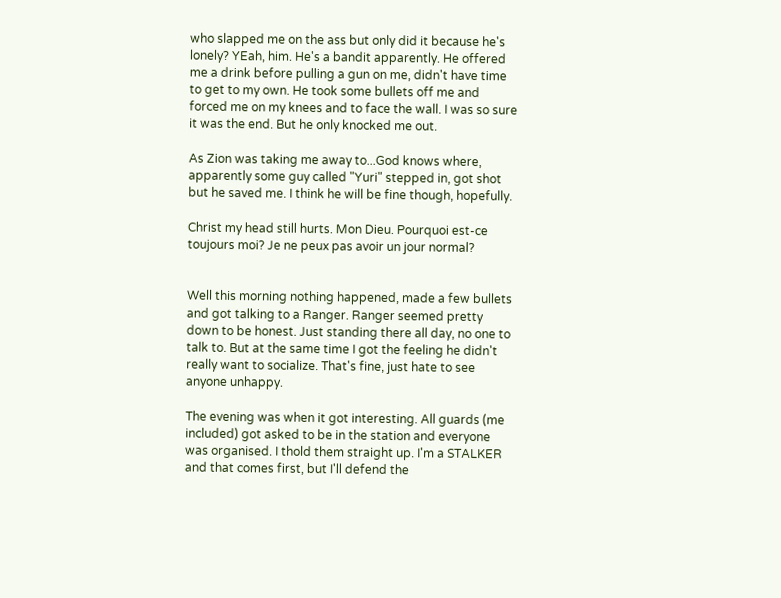who slapped me on the ass but only did it because he's lonely? YEah, him. He's a bandit apparently. He offered me a drink before pulling a gun on me, didn't have time to get to my own. He took some bullets off me and forced me on my knees and to face the wall. I was so sure it was the end. But he only knocked me out.

As Zion was taking me away to...God knows where, apparently some guy called "Yuri" stepped in, got shot but he saved me. I think he will be fine though, hopefully.

Christ my head still hurts. Mon Dieu. Pourquoi est-ce toujours moi? Je ne peux pas avoir un jour normal?


Well this morning nothing happened, made a few bullets and got talking to a Ranger. Ranger seemed pretty down to be honest. Just standing there all day, no one to talk to. But at the same time I got the feeling he didn't really want to socialize. That's fine, just hate to see anyone unhappy.

The evening was when it got interesting. All guards (me included) got asked to be in the station and everyone was organised. I thold them straight up. I'm a STALKER and that comes first, but I'll defend the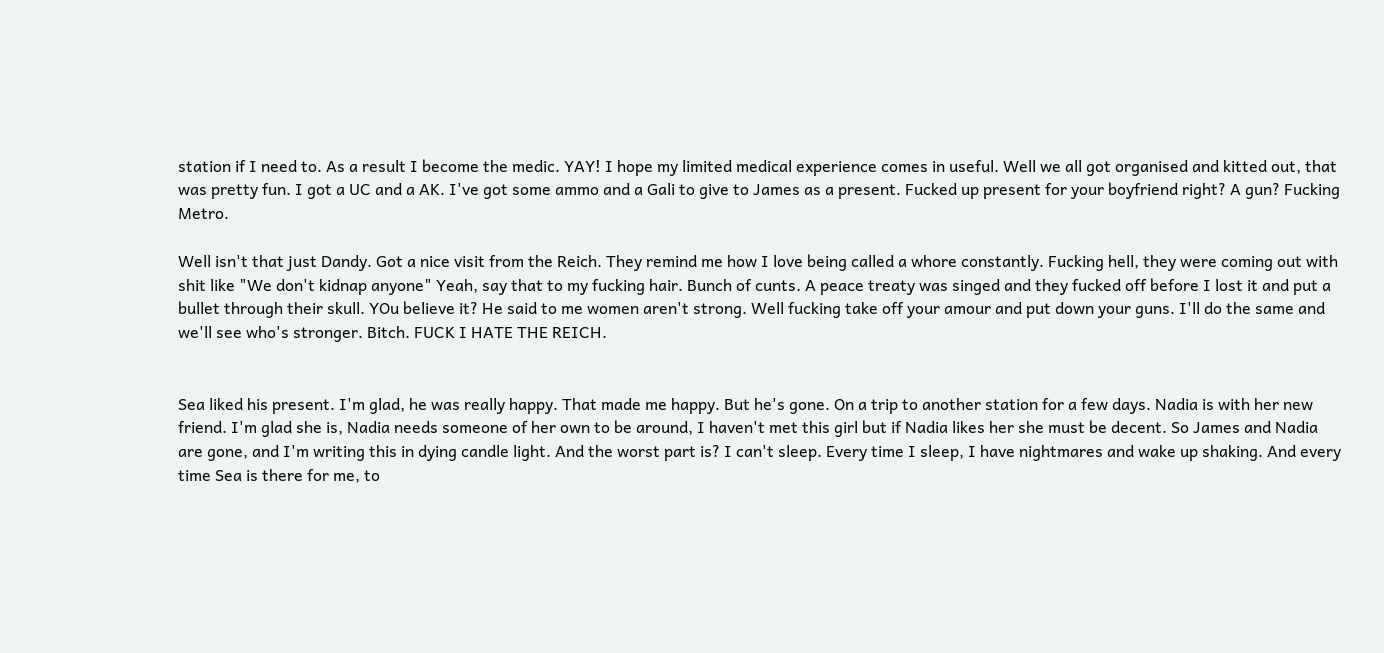station if I need to. As a result I become the medic. YAY! I hope my limited medical experience comes in useful. Well we all got organised and kitted out, that was pretty fun. I got a UC and a AK. I've got some ammo and a Gali to give to James as a present. Fucked up present for your boyfriend right? A gun? Fucking Metro.

Well isn't that just Dandy. Got a nice visit from the Reich. They remind me how I love being called a whore constantly. Fucking hell, they were coming out with shit like "We don't kidnap anyone" Yeah, say that to my fucking hair. Bunch of cunts. A peace treaty was singed and they fucked off before I lost it and put a bullet through their skull. YOu believe it? He said to me women aren't strong. Well fucking take off your amour and put down your guns. I'll do the same and we'll see who's stronger. Bitch. FUCK I HATE THE REICH.


Sea liked his present. I'm glad, he was really happy. That made me happy. But he's gone. On a trip to another station for a few days. Nadia is with her new friend. I'm glad she is, Nadia needs someone of her own to be around, I haven't met this girl but if Nadia likes her she must be decent. So James and Nadia are gone, and I'm writing this in dying candle light. And the worst part is? I can't sleep. Every time I sleep, I have nightmares and wake up shaking. And every time Sea is there for me, to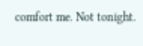comfort me. Not tonight.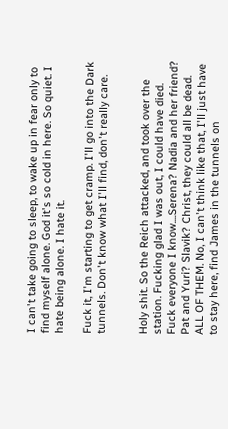I can't take going to sleep, to wake up in fear only to find myself alone. God it's so cold in here. So quiet. I hate being alone. I hate it.

Fuck it, I'm starting to get cramp. I'll go into the Dark tunnels. Don't know what I'll find, don't really care.


Holy shit. So the Reich attacked, and took over the station. Fucking glad I was out, I could have died. Fuck everyone I know....Serena? Nadia and her friend? Pat and Yuri? Slavik? Christ, they could all be dead. ALL OF THEM. No, I can't think like that, I'll just have to stay here, find James in the tunnels on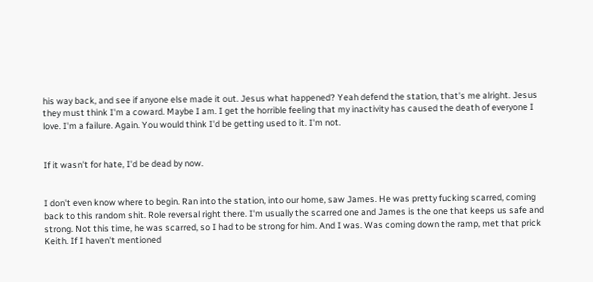his way back, and see if anyone else made it out. Jesus what happened? Yeah defend the station, that's me alright. Jesus they must think I'm a coward. Maybe I am. I get the horrible feeling that my inactivity has caused the death of everyone I love. I'm a failure. Again. You would think I'd be getting used to it. I'm not.


If it wasn't for hate, I'd be dead by now.


I don't even know where to begin. Ran into the station, into our home, saw James. He was pretty fucking scarred, coming back to this random shit. Role reversal right there. I'm usually the scarred one and James is the one that keeps us safe and strong. Not this time, he was scarred, so I had to be strong for him. And I was. Was coming down the ramp, met that prick Keith. If I haven't mentioned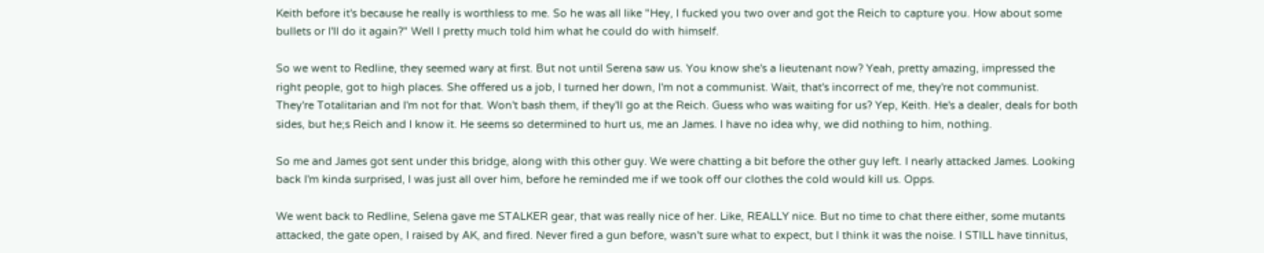Keith before it's because he really is worthless to me. So he was all like "Hey, I fucked you two over and got the Reich to capture you. How about some bullets or I'll do it again?" Well I pretty much told him what he could do with himself.

So we went to Redline, they seemed wary at first. But not until Serena saw us. You know she's a lieutenant now? Yeah, pretty amazing, impressed the right people, got to high places. She offered us a job, I turned her down, I'm not a communist. Wait, that's incorrect of me, they're not communist. They're Totalitarian and I'm not for that. Won't bash them, if they'll go at the Reich. Guess who was waiting for us? Yep, Keith. He's a dealer, deals for both sides, but he;s Reich and I know it. He seems so determined to hurt us, me an James. I have no idea why, we did nothing to him, nothing.

So me and James got sent under this bridge, along with this other guy. We were chatting a bit before the other guy left. I nearly attacked James. Looking back I'm kinda surprised, I was just all over him, before he reminded me if we took off our clothes the cold would kill us. Opps.

We went back to Redline, Selena gave me STALKER gear, that was really nice of her. Like, REALLY nice. But no time to chat there either, some mutants attacked, the gate open, I raised by AK, and fired. Never fired a gun before, wasn't sure what to expect, but I think it was the noise. I STILL have tinnitus,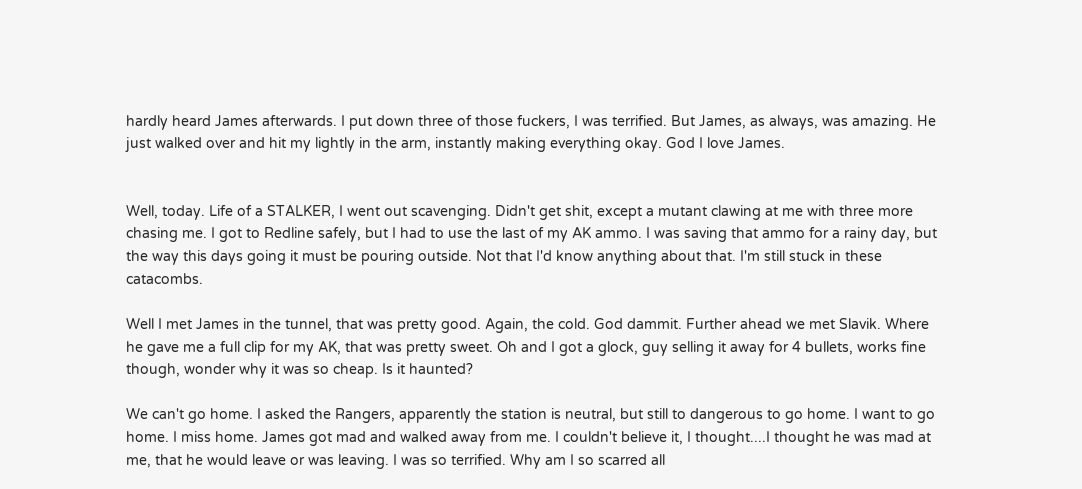hardly heard James afterwards. I put down three of those fuckers, I was terrified. But James, as always, was amazing. He just walked over and hit my lightly in the arm, instantly making everything okay. God I love James.


Well, today. Life of a STALKER, I went out scavenging. Didn't get shit, except a mutant clawing at me with three more chasing me. I got to Redline safely, but I had to use the last of my AK ammo. I was saving that ammo for a rainy day, but the way this days going it must be pouring outside. Not that I'd know anything about that. I'm still stuck in these catacombs.

Well I met James in the tunnel, that was pretty good. Again, the cold. God dammit. Further ahead we met Slavik. Where he gave me a full clip for my AK, that was pretty sweet. Oh and I got a glock, guy selling it away for 4 bullets, works fine though, wonder why it was so cheap. Is it haunted?

We can't go home. I asked the Rangers, apparently the station is neutral, but still to dangerous to go home. I want to go home. I miss home. James got mad and walked away from me. I couldn't believe it, I thought....I thought he was mad at me, that he would leave or was leaving. I was so terrified. Why am I so scarred all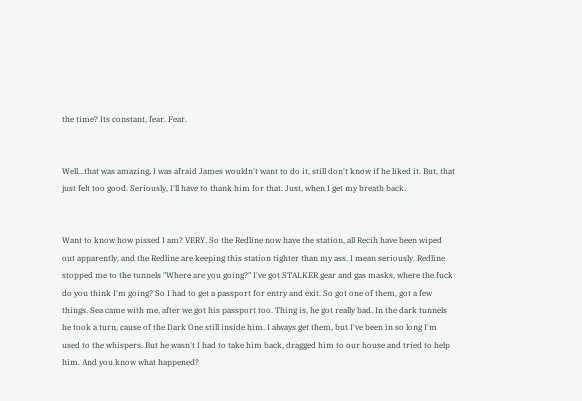the time? Its constant, fear. Fear.


Well...that was amazing. I was afraid James wouldn't want to do it, still don't know if he liked it. But, that just felt too good. Seriously, I'll have to thank him for that. Just, when I get my breath back.


Want to know how pissed I am? VERY. So the Redline now have the station, all Recih have been wiped out apparently, and the Redline are keeping this station tighter than my ass. I mean seriously. Redline stopped me to the tunnels "Where are you going?" I've got STALKER gear and gas masks, where the fuck do you think I'm going? So I had to get a passport for entry and exit. So got one of them, got a few things. Sea came with me, after we got his passport too. Thing is, he got really bad. In the dark tunnels he took a turn, cause of the Dark One still inside him. I always get them, but I've been in so long I'm used to the whispers. But he wasn't I had to take him back, dragged him to our house and tried to help him. And you know what happened?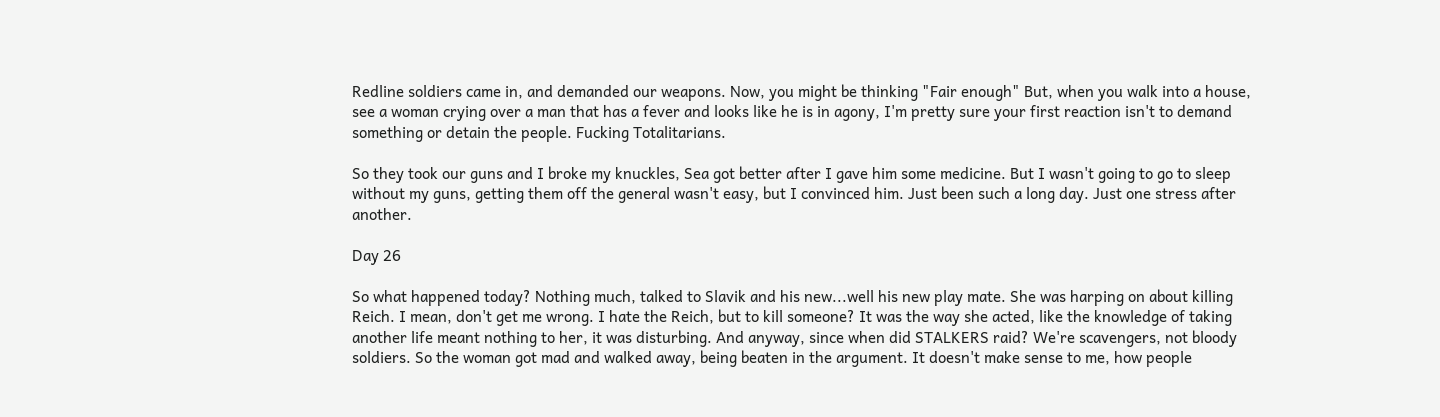Redline soldiers came in, and demanded our weapons. Now, you might be thinking "Fair enough" But, when you walk into a house, see a woman crying over a man that has a fever and looks like he is in agony, I'm pretty sure your first reaction isn't to demand something or detain the people. Fucking Totalitarians.

So they took our guns and I broke my knuckles, Sea got better after I gave him some medicine. But I wasn't going to go to sleep without my guns, getting them off the general wasn't easy, but I convinced him. Just been such a long day. Just one stress after another.

Day 26

So what happened today? Nothing much, talked to Slavik and his new...well his new play mate. She was harping on about killing Reich. I mean, don't get me wrong. I hate the Reich, but to kill someone? It was the way she acted, like the knowledge of taking another life meant nothing to her, it was disturbing. And anyway, since when did STALKERS raid? We're scavengers, not bloody soldiers. So the woman got mad and walked away, being beaten in the argument. It doesn't make sense to me, how people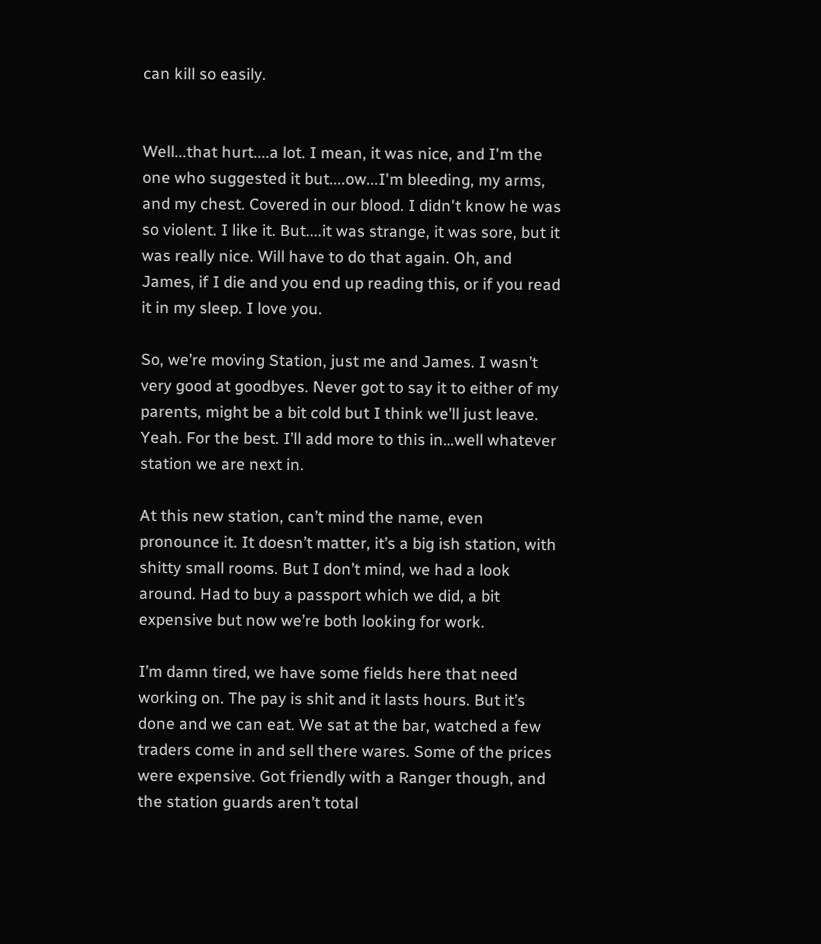can kill so easily.


Well...that hurt....a lot. I mean, it was nice, and I'm the one who suggested it but....ow...I'm bleeding, my arms, and my chest. Covered in our blood. I didn't know he was so violent. I like it. But....it was strange, it was sore, but it was really nice. Will have to do that again. Oh, and James, if I die and you end up reading this, or if you read it in my sleep. I love you.

So, we’re moving Station, just me and James. I wasn’t very good at goodbyes. Never got to say it to either of my parents, might be a bit cold but I think we’ll just leave. Yeah. For the best. I’ll add more to this in…well whatever station we are next in.

At this new station, can’t mind the name, even pronounce it. It doesn’t matter, it’s a big ish station, with shitty small rooms. But I don’t mind, we had a look around. Had to buy a passport which we did, a bit expensive but now we’re both looking for work.

I’m damn tired, we have some fields here that need working on. The pay is shit and it lasts hours. But it’s done and we can eat. We sat at the bar, watched a few traders come in and sell there wares. Some of the prices were expensive. Got friendly with a Ranger though, and the station guards aren’t total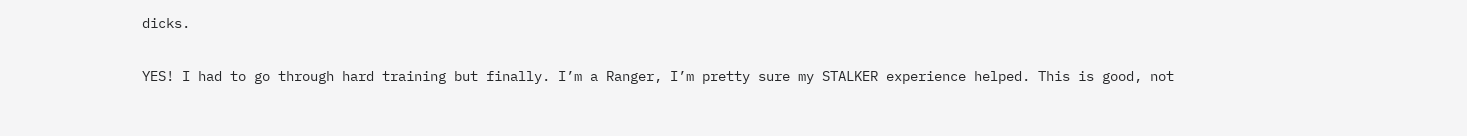dicks.

YES! I had to go through hard training but finally. I’m a Ranger, I’m pretty sure my STALKER experience helped. This is good, not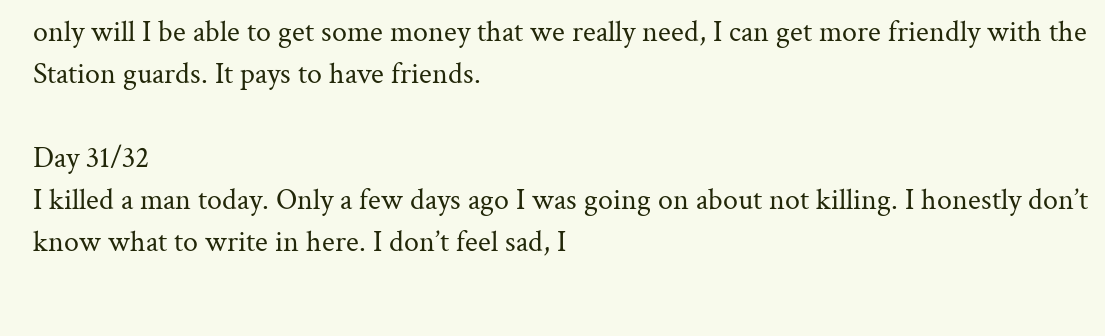only will I be able to get some money that we really need, I can get more friendly with the Station guards. It pays to have friends.

Day 31/32
I killed a man today. Only a few days ago I was going on about not killing. I honestly don’t know what to write in here. I don’t feel sad, I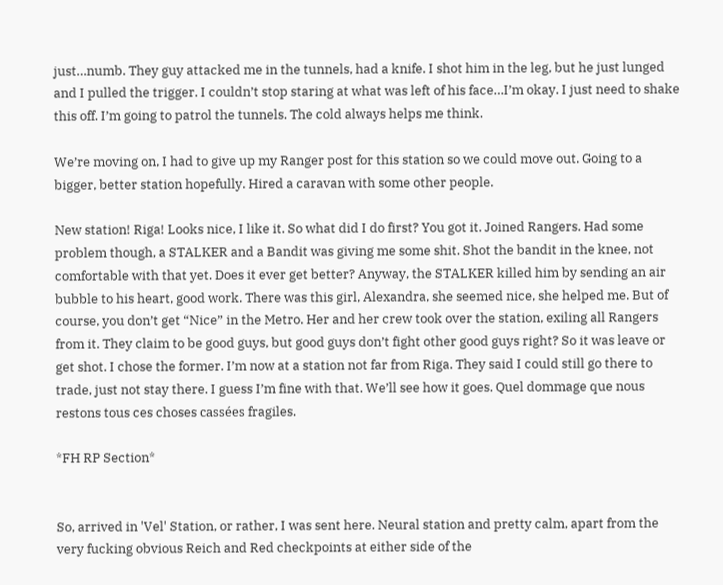just…numb. They guy attacked me in the tunnels, had a knife. I shot him in the leg, but he just lunged and I pulled the trigger. I couldn’t stop staring at what was left of his face…I’m okay. I just need to shake this off. I’m going to patrol the tunnels. The cold always helps me think.

We’re moving on, I had to give up my Ranger post for this station so we could move out. Going to a bigger, better station hopefully. Hired a caravan with some other people.

New station! Riga! Looks nice, I like it. So what did I do first? You got it. Joined Rangers. Had some problem though, a STALKER and a Bandit was giving me some shit. Shot the bandit in the knee, not comfortable with that yet. Does it ever get better? Anyway, the STALKER killed him by sending an air bubble to his heart, good work. There was this girl, Alexandra, she seemed nice, she helped me. But of course, you don’t get “Nice” in the Metro. Her and her crew took over the station, exiling all Rangers from it. They claim to be good guys, but good guys don’t fight other good guys right? So it was leave or get shot. I chose the former. I’m now at a station not far from Riga. They said I could still go there to trade, just not stay there. I guess I’m fine with that. We’ll see how it goes. Quel dommage que nous restons tous ces choses cassées fragiles.

*FH RP Section*


So, arrived in 'Vel' Station, or rather, I was sent here. Neural station and pretty calm, apart from the very fucking obvious Reich and Red checkpoints at either side of the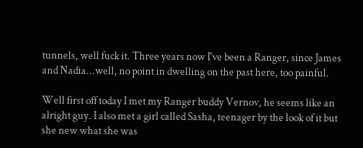tunnels, well fuck it. Three years now I've been a Ranger, since James and Nadia...well, no point in dwelling on the past here, too painful.

Well first off today I met my Ranger buddy Vernov, he seems like an alright guy. I also met a girl called Sasha, teenager by the look of it but she new what she was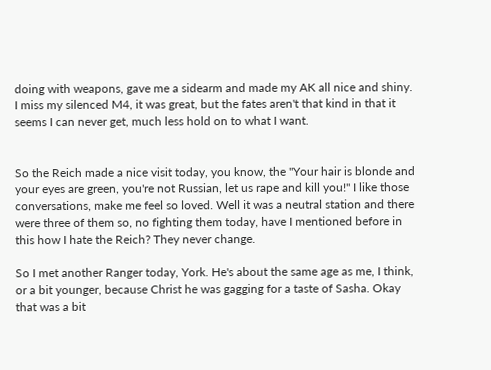doing with weapons, gave me a sidearm and made my AK all nice and shiny. I miss my silenced M4, it was great, but the fates aren't that kind in that it seems I can never get, much less hold on to what I want.


So the Reich made a nice visit today, you know, the "Your hair is blonde and your eyes are green, you're not Russian, let us rape and kill you!" I like those conversations, make me feel so loved. Well it was a neutral station and there were three of them so, no fighting them today, have I mentioned before in this how I hate the Reich? They never change.

So I met another Ranger today, York. He's about the same age as me, I think, or a bit younger, because Christ he was gagging for a taste of Sasha. Okay that was a bit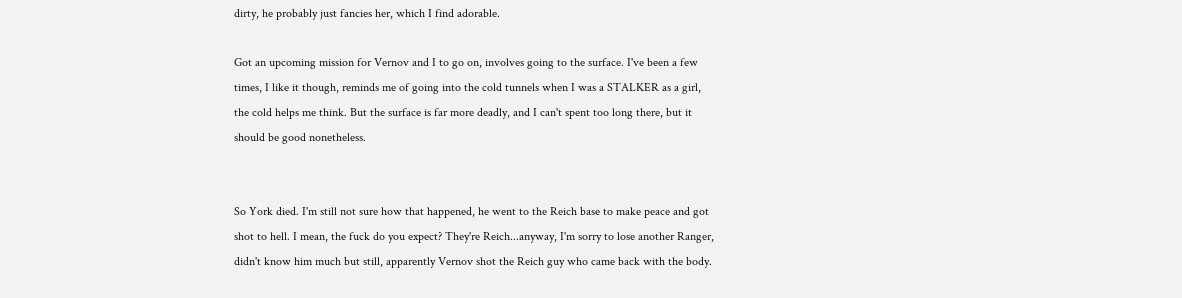dirty, he probably just fancies her, which I find adorable.

Got an upcoming mission for Vernov and I to go on, involves going to the surface. I've been a few times, I like it though, reminds me of going into the cold tunnels when I was a STALKER as a girl, the cold helps me think. But the surface is far more deadly, and I can't spent too long there, but it should be good nonetheless.


So York died. I'm still not sure how that happened, he went to the Reich base to make peace and got shot to hell. I mean, the fuck do you expect? They're Reich...anyway, I'm sorry to lose another Ranger, didn't know him much but still, apparently Vernov shot the Reich guy who came back with the body.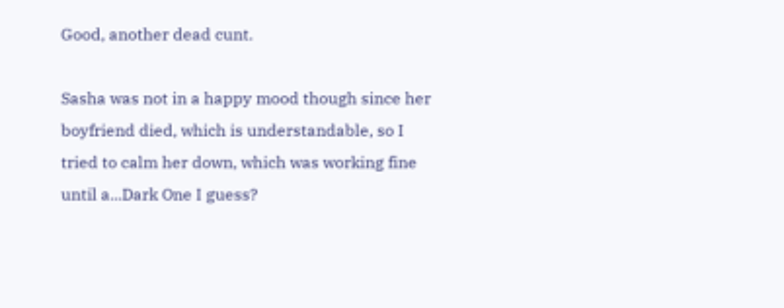Good, another dead cunt.

Sasha was not in a happy mood though since her boyfriend died, which is understandable, so I tried to calm her down, which was working fine until a...Dark One I guess?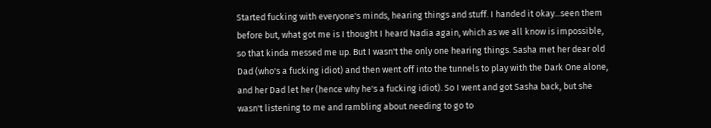Started fucking with everyone's minds, hearing things and stuff. I handed it okay...seen them before but, what got me is I thought I heard Nadia again, which as we all know is impossible, so that kinda messed me up. But I wasn't the only one hearing things. Sasha met her dear old Dad (who's a fucking idiot) and then went off into the tunnels to play with the Dark One alone, and her Dad let her (hence why he's a fucking idiot). So I went and got Sasha back, but she wasn't listening to me and rambling about needing to go to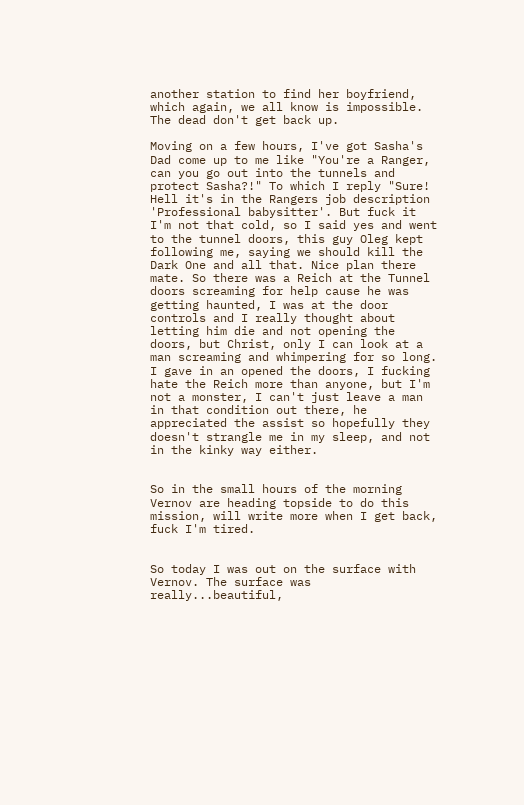another station to find her boyfriend, which again, we all know is impossible. The dead don't get back up.

Moving on a few hours, I've got Sasha's Dad come up to me like "You're a Ranger, can you go out into the tunnels and protect Sasha?!" To which I reply "Sure! Hell it's in the Rangers job description 'Professional babysitter'. But fuck it I'm not that cold, so I said yes and went to the tunnel doors, this guy Oleg kept following me, saying we should kill the Dark One and all that. Nice plan there mate. So there was a Reich at the Tunnel doors screaming for help cause he was getting haunted, I was at the door controls and I really thought about letting him die and not opening the doors, but Christ, only I can look at a man screaming and whimpering for so long. I gave in an opened the doors, I fucking hate the Reich more than anyone, but I'm not a monster, I can't just leave a man in that condition out there, he appreciated the assist so hopefully they doesn't strangle me in my sleep, and not in the kinky way either.


So in the small hours of the morning Vernov are heading topside to do this mission, will write more when I get back, fuck I'm tired.


So today I was out on the surface with Vernov. The surface was really...beautiful,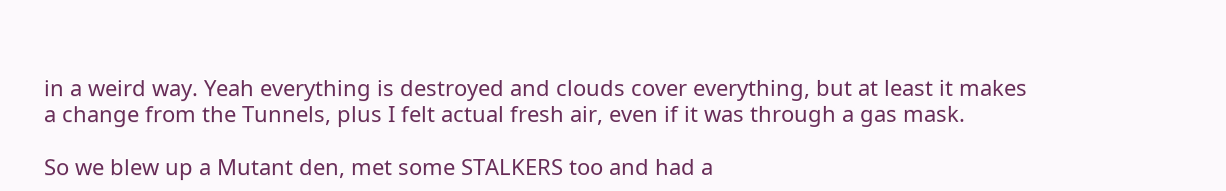in a weird way. Yeah everything is destroyed and clouds cover everything, but at least it makes a change from the Tunnels, plus I felt actual fresh air, even if it was through a gas mask.

So we blew up a Mutant den, met some STALKERS too and had a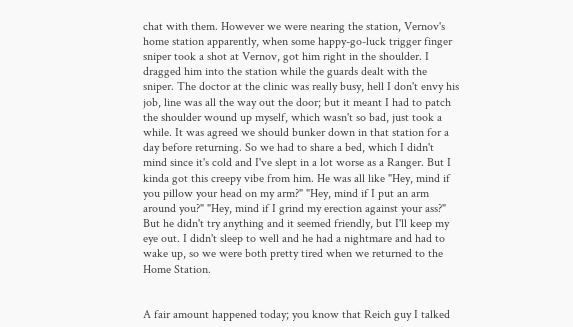chat with them. However we were nearing the station, Vernov's home station apparently, when some happy-go-luck trigger finger sniper took a shot at Vernov, got him right in the shoulder. I dragged him into the station while the guards dealt with the sniper. The doctor at the clinic was really busy, hell I don't envy his job, line was all the way out the door; but it meant I had to patch the shoulder wound up myself, which wasn't so bad, just took a while. It was agreed we should bunker down in that station for a day before returning. So we had to share a bed, which I didn't mind since it's cold and I've slept in a lot worse as a Ranger. But I kinda got this creepy vibe from him. He was all like "Hey, mind if you pillow your head on my arm?" "Hey, mind if I put an arm around you?" "Hey, mind if I grind my erection against your ass?" But he didn't try anything and it seemed friendly, but I'll keep my eye out. I didn't sleep to well and he had a nightmare and had to wake up, so we were both pretty tired when we returned to the Home Station.


A fair amount happened today; you know that Reich guy I talked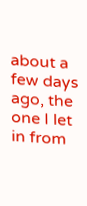about a few days ago, the one I let in from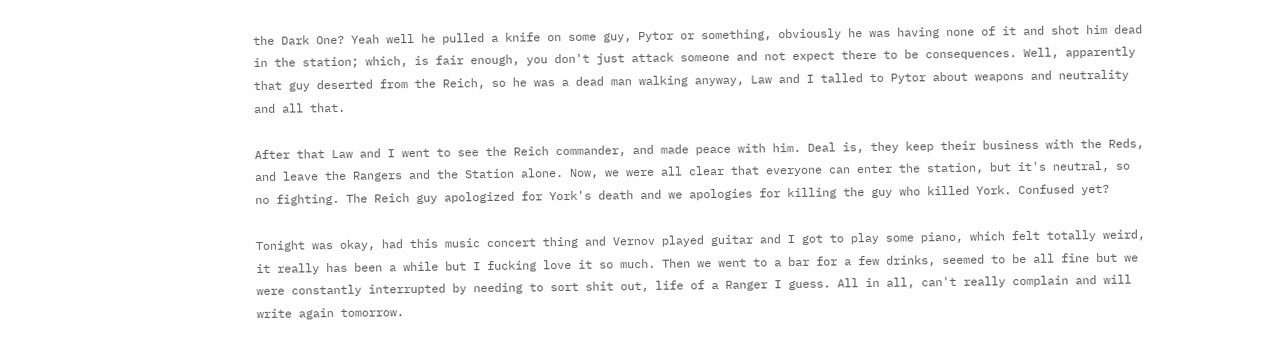the Dark One? Yeah well he pulled a knife on some guy, Pytor or something, obviously he was having none of it and shot him dead in the station; which, is fair enough, you don't just attack someone and not expect there to be consequences. Well, apparently that guy deserted from the Reich, so he was a dead man walking anyway, Law and I talled to Pytor about weapons and neutrality and all that.

After that Law and I went to see the Reich commander, and made peace with him. Deal is, they keep their business with the Reds, and leave the Rangers and the Station alone. Now, we were all clear that everyone can enter the station, but it's neutral, so no fighting. The Reich guy apologized for York's death and we apologies for killing the guy who killed York. Confused yet?

Tonight was okay, had this music concert thing and Vernov played guitar and I got to play some piano, which felt totally weird, it really has been a while but I fucking love it so much. Then we went to a bar for a few drinks, seemed to be all fine but we were constantly interrupted by needing to sort shit out, life of a Ranger I guess. All in all, can't really complain and will write again tomorrow.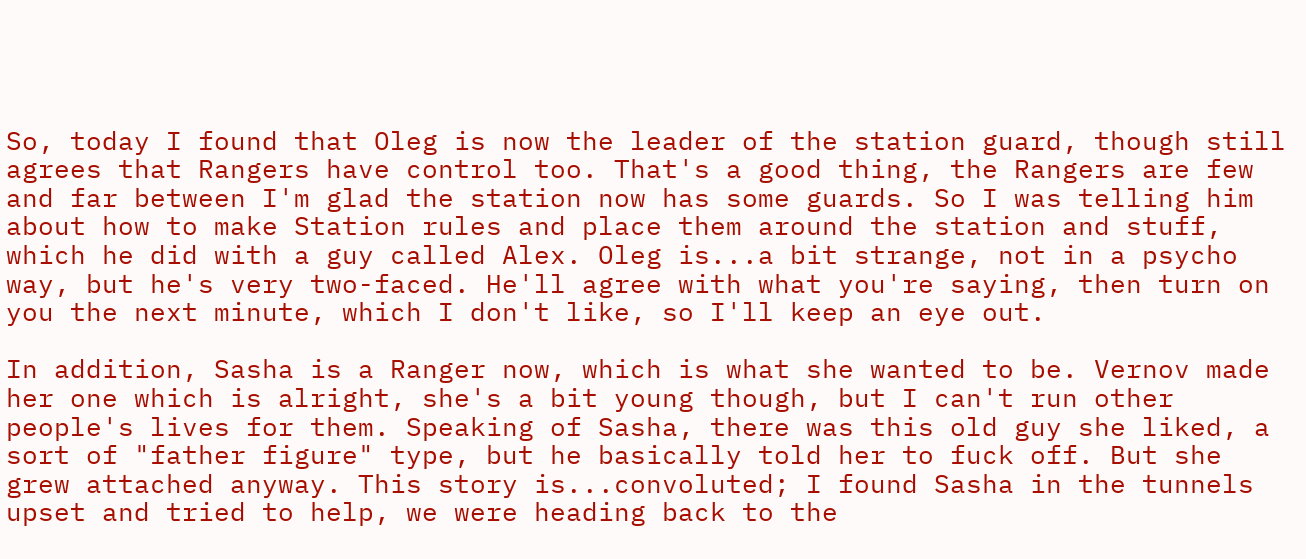So, today I found that Oleg is now the leader of the station guard, though still agrees that Rangers have control too. That's a good thing, the Rangers are few and far between I'm glad the station now has some guards. So I was telling him about how to make Station rules and place them around the station and stuff, which he did with a guy called Alex. Oleg is...a bit strange, not in a psycho way, but he's very two-faced. He'll agree with what you're saying, then turn on you the next minute, which I don't like, so I'll keep an eye out.

In addition, Sasha is a Ranger now, which is what she wanted to be. Vernov made her one which is alright, she's a bit young though, but I can't run other people's lives for them. Speaking of Sasha, there was this old guy she liked, a sort of "father figure" type, but he basically told her to fuck off. But she grew attached anyway. This story is...convoluted; I found Sasha in the tunnels upset and tried to help, we were heading back to the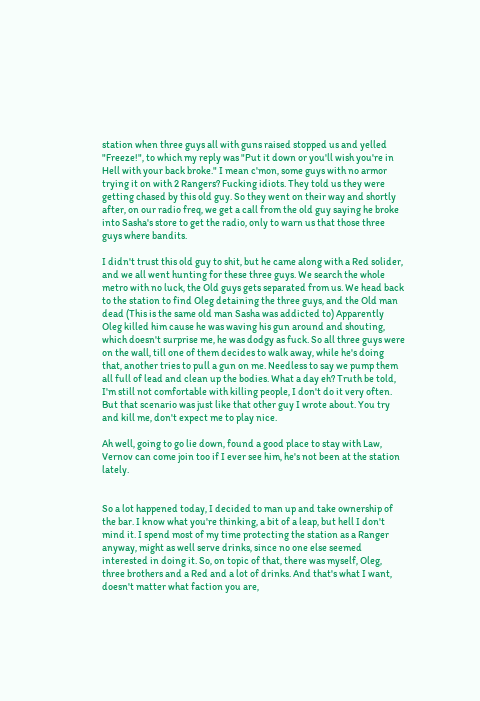station when three guys all with guns raised stopped us and yelled "Freeze!", to which my reply was "Put it down or you'll wish you're in Hell with your back broke." I mean c'mon, some guys with no armor trying it on with 2 Rangers? Fucking idiots. They told us they were getting chased by this old guy. So they went on their way and shortly after, on our radio freq, we get a call from the old guy saying he broke into Sasha's store to get the radio, only to warn us that those three guys where bandits.

I didn't trust this old guy to shit, but he came along with a Red solider, and we all went hunting for these three guys. We search the whole metro with no luck, the Old guys gets separated from us. We head back to the station to find Oleg detaining the three guys, and the Old man dead (This is the same old man Sasha was addicted to) Apparently Oleg killed him cause he was waving his gun around and shouting, which doesn't surprise me, he was dodgy as fuck. So all three guys were on the wall, till one of them decides to walk away, while he's doing that, another tries to pull a gun on me. Needless to say we pump them all full of lead and clean up the bodies. What a day eh? Truth be told, I'm still not comfortable with killing people, I don't do it very often. But that scenario was just like that other guy I wrote about. You try and kill me, don't expect me to play nice.

Ah well, going to go lie down, found a good place to stay with Law, Vernov can come join too if I ever see him, he's not been at the station lately.


So a lot happened today, I decided to man up and take ownership of the bar. I know what you're thinking, a bit of a leap, but hell I don't mind it. I spend most of my time protecting the station as a Ranger anyway, might as well serve drinks, since no one else seemed interested in doing it. So, on topic of that, there was myself, Oleg, three brothers and a Red and a lot of drinks. And that's what I want, doesn't matter what faction you are,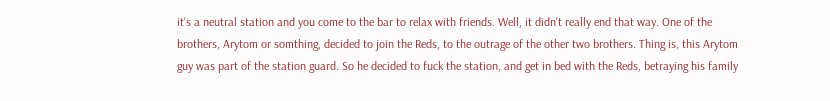it's a neutral station and you come to the bar to relax with friends. Well, it didn't really end that way. One of the brothers, Arytom or somthing, decided to join the Reds, to the outrage of the other two brothers. Thing is, this Arytom guy was part of the station guard. So he decided to fuck the station, and get in bed with the Reds, betraying his family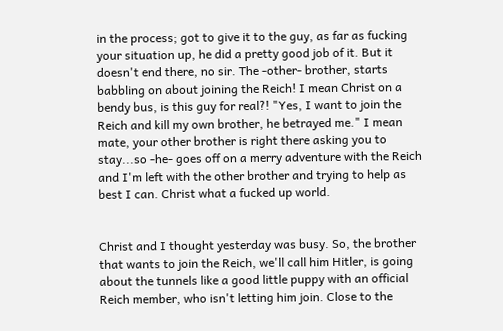in the process; got to give it to the guy, as far as fucking your situation up, he did a pretty good job of it. But it doesn't end there, no sir. The -other- brother, starts babbling on about joining the Reich! I mean Christ on a bendy bus, is this guy for real?! "Yes, I want to join the Reich and kill my own brother, he betrayed me." I mean mate, your other brother is right there asking you to stay...so -he- goes off on a merry adventure with the Reich and I'm left with the other brother and trying to help as best I can. Christ what a fucked up world.


Christ and I thought yesterday was busy. So, the brother that wants to join the Reich, we'll call him Hitler, is going about the tunnels like a good little puppy with an official Reich member, who isn't letting him join. Close to the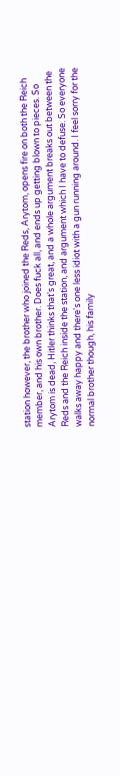station however, the brother who joined the Reds, Arytom, opens fire on both the Reich member, and his own brother. Does fuck all, and ends up getting blown to pieces. So Arytom is dead, Hitler thinks that's great, and a whole argument breaks out between the Reds and the Reich inside the station, and argument which I have to defuse. So everyone walks away happy and there's one less idiot with a gun running around. I feel sorry for the normal brother though, his family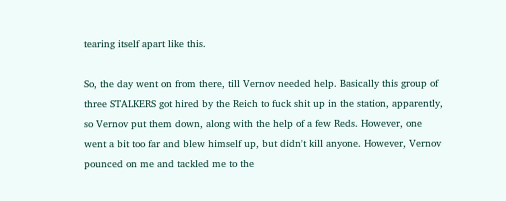tearing itself apart like this.

So, the day went on from there, till Vernov needed help. Basically this group of three STALKERS got hired by the Reich to fuck shit up in the station, apparently, so Vernov put them down, along with the help of a few Reds. However, one went a bit too far and blew himself up, but didn't kill anyone. However, Vernov pounced on me and tackled me to the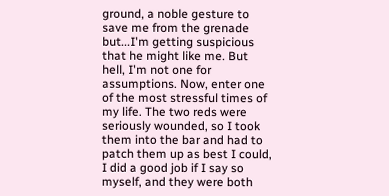ground, a noble gesture to save me from the grenade but...I'm getting suspicious that he might like me. But hell, I'm not one for assumptions. Now, enter one of the most stressful times of my life. The two reds were seriously wounded, so I took them into the bar and had to patch them up as best I could, I did a good job if I say so myself, and they were both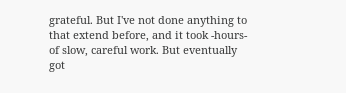grateful. But I've not done anything to that extend before, and it took -hours- of slow, careful work. But eventually got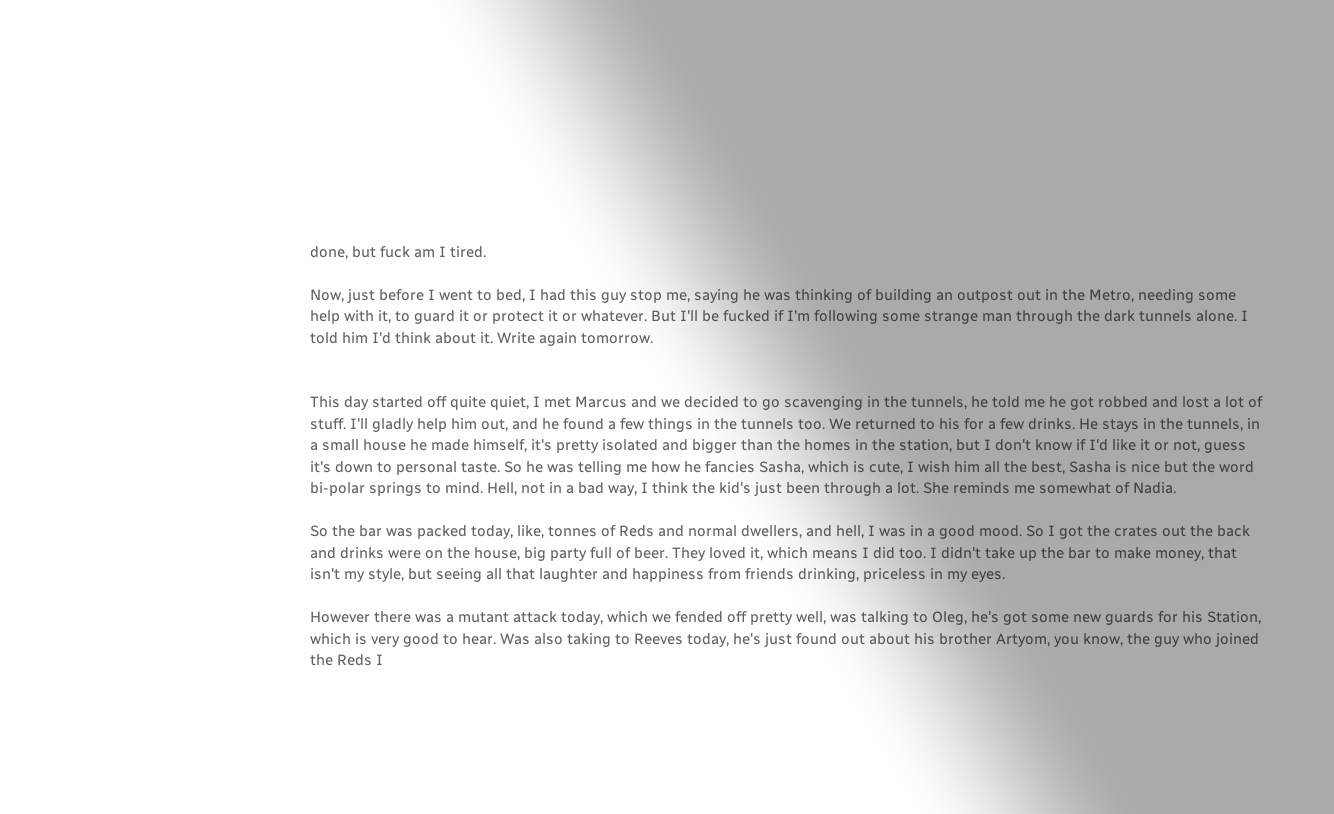done, but fuck am I tired.

Now, just before I went to bed, I had this guy stop me, saying he was thinking of building an outpost out in the Metro, needing some help with it, to guard it or protect it or whatever. But I'll be fucked if I'm following some strange man through the dark tunnels alone. I told him I'd think about it. Write again tomorrow.


This day started off quite quiet, I met Marcus and we decided to go scavenging in the tunnels, he told me he got robbed and lost a lot of stuff. I'll gladly help him out, and he found a few things in the tunnels too. We returned to his for a few drinks. He stays in the tunnels, in a small house he made himself, it's pretty isolated and bigger than the homes in the station, but I don't know if I'd like it or not, guess it's down to personal taste. So he was telling me how he fancies Sasha, which is cute, I wish him all the best, Sasha is nice but the word bi-polar springs to mind. Hell, not in a bad way, I think the kid's just been through a lot. She reminds me somewhat of Nadia.

So the bar was packed today, like, tonnes of Reds and normal dwellers, and hell, I was in a good mood. So I got the crates out the back and drinks were on the house, big party full of beer. They loved it, which means I did too. I didn't take up the bar to make money, that isn't my style, but seeing all that laughter and happiness from friends drinking, priceless in my eyes.

However there was a mutant attack today, which we fended off pretty well, was talking to Oleg, he's got some new guards for his Station, which is very good to hear. Was also taking to Reeves today, he's just found out about his brother Artyom, you know, the guy who joined the Reds I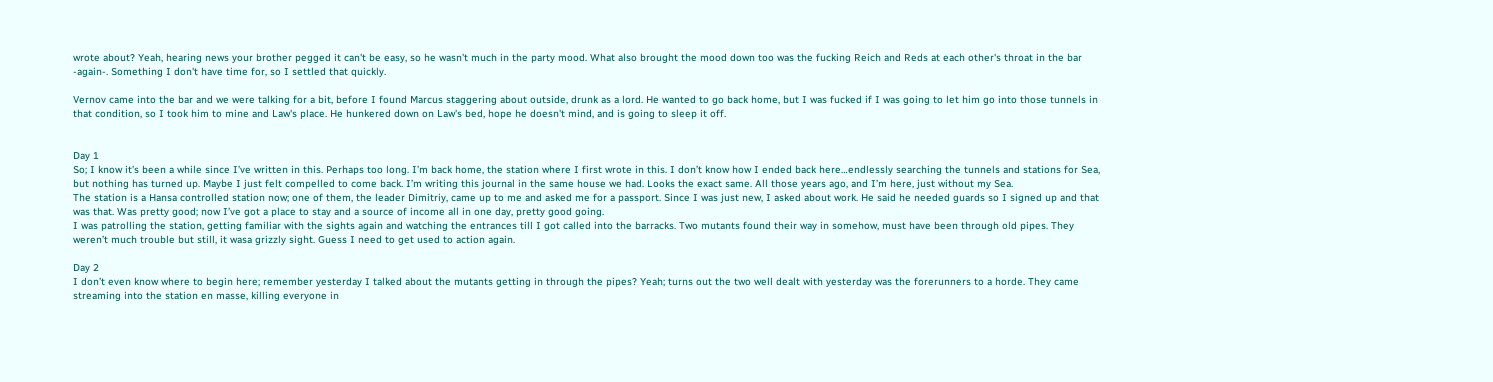wrote about? Yeah, hearing news your brother pegged it can't be easy, so he wasn't much in the party mood. What also brought the mood down too was the fucking Reich and Reds at each other's throat in the bar -again-. Something I don't have time for, so I settled that quickly.

Vernov came into the bar and we were talking for a bit, before I found Marcus staggering about outside, drunk as a lord. He wanted to go back home, but I was fucked if I was going to let him go into those tunnels in that condition, so I took him to mine and Law's place. He hunkered down on Law's bed, hope he doesn't mind, and is going to sleep it off.


Day 1
So; I know it’s been a while since I’ve written in this. Perhaps too long. I’m back home, the station where I first wrote in this. I don’t know how I ended back here…endlessly searching the tunnels and stations for Sea, but nothing has turned up. Maybe I just felt compelled to come back. I’m writing this journal in the same house we had. Looks the exact same. All those years ago, and I’m here, just without my Sea.
The station is a Hansa controlled station now; one of them, the leader Dimitriy, came up to me and asked me for a passport. Since I was just new, I asked about work. He said he needed guards so I signed up and that was that. Was pretty good; now I’ve got a place to stay and a source of income all in one day, pretty good going.
I was patrolling the station, getting familiar with the sights again and watching the entrances till I got called into the barracks. Two mutants found their way in somehow, must have been through old pipes. They weren’t much trouble but still, it wasa grizzly sight. Guess I need to get used to action again.

Day 2
I don’t even know where to begin here; remember yesterday I talked about the mutants getting in through the pipes? Yeah; turns out the two well dealt with yesterday was the forerunners to a horde. They came streaming into the station en masse, killing everyone in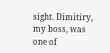sight. Dimitiry, my boss, was one of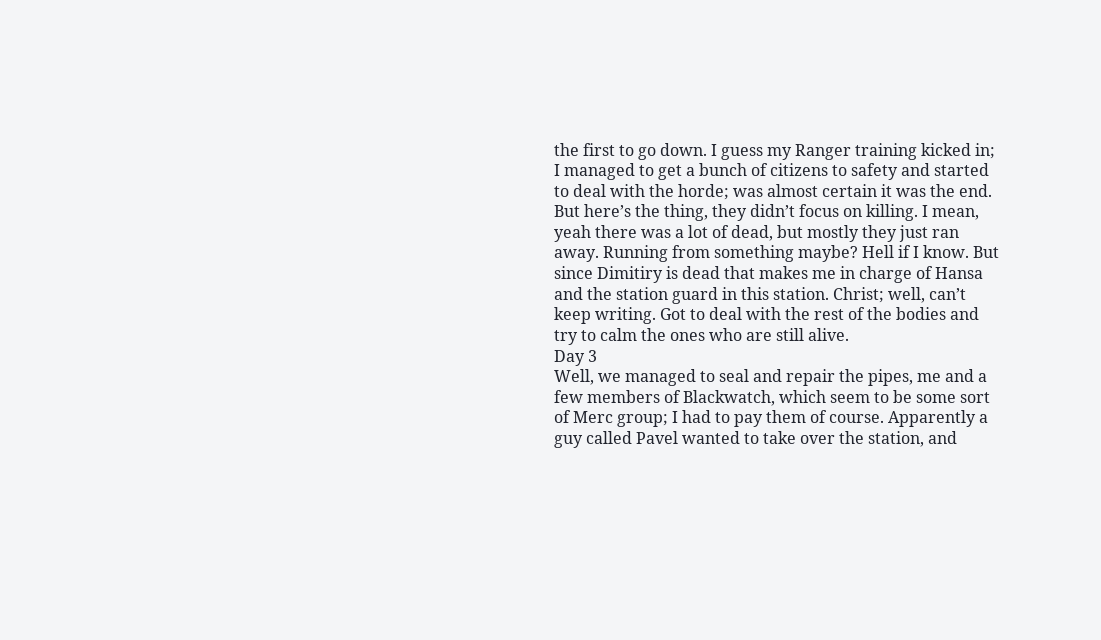the first to go down. I guess my Ranger training kicked in; I managed to get a bunch of citizens to safety and started to deal with the horde; was almost certain it was the end. But here’s the thing, they didn’t focus on killing. I mean, yeah there was a lot of dead, but mostly they just ran away. Running from something maybe? Hell if I know. But since Dimitiry is dead that makes me in charge of Hansa and the station guard in this station. Christ; well, can’t keep writing. Got to deal with the rest of the bodies and try to calm the ones who are still alive.
Day 3
Well, we managed to seal and repair the pipes, me and a few members of Blackwatch, which seem to be some sort of Merc group; I had to pay them of course. Apparently a guy called Pavel wanted to take over the station, and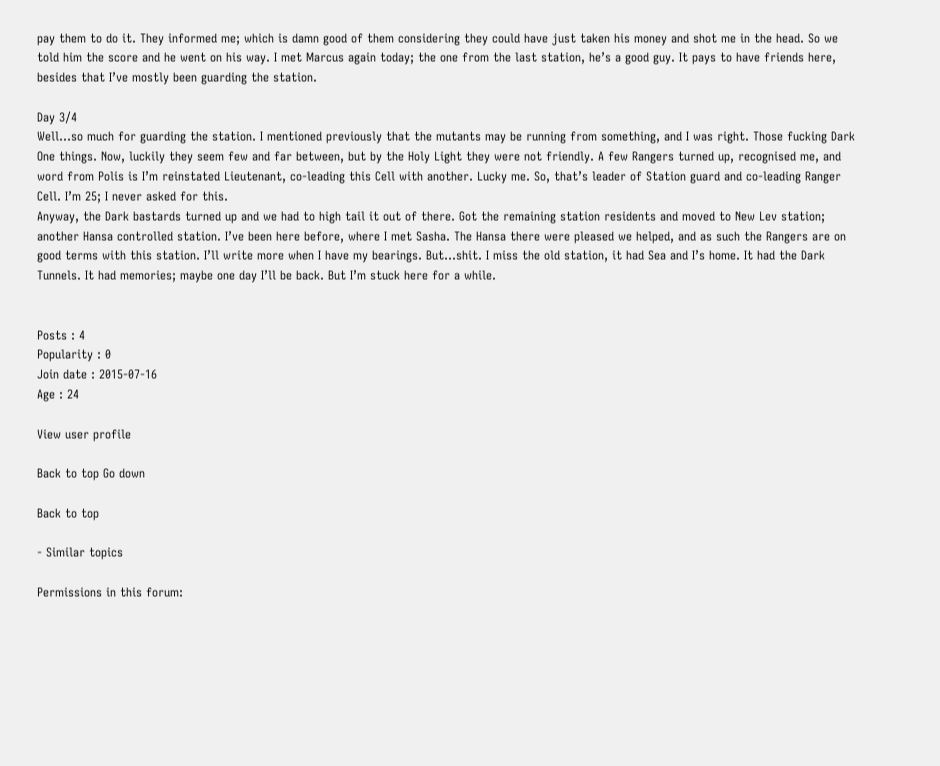pay them to do it. They informed me; which is damn good of them considering they could have just taken his money and shot me in the head. So we told him the score and he went on his way. I met Marcus again today; the one from the last station, he’s a good guy. It pays to have friends here, besides that I’ve mostly been guarding the station.

Day 3/4
Well…so much for guarding the station. I mentioned previously that the mutants may be running from something, and I was right. Those fucking Dark One things. Now, luckily they seem few and far between, but by the Holy Light they were not friendly. A few Rangers turned up, recognised me, and word from Polis is I’m reinstated Lieutenant, co-leading this Cell with another. Lucky me. So, that’s leader of Station guard and co-leading Ranger Cell. I’m 25; I never asked for this.
Anyway, the Dark bastards turned up and we had to high tail it out of there. Got the remaining station residents and moved to New Lev station; another Hansa controlled station. I’ve been here before, where I met Sasha. The Hansa there were pleased we helped, and as such the Rangers are on good terms with this station. I’ll write more when I have my bearings. But…shit. I miss the old station, it had Sea and I’s home. It had the Dark Tunnels. It had memories; maybe one day I’ll be back. But I’m stuck here for a while.


Posts : 4
Popularity : 0
Join date : 2015-07-16
Age : 24

View user profile

Back to top Go down

Back to top

- Similar topics

Permissions in this forum: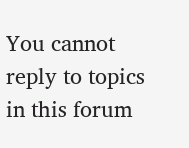You cannot reply to topics in this forum